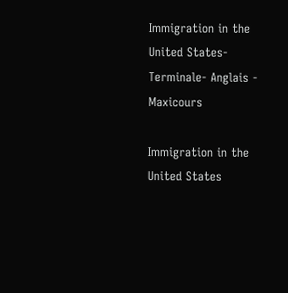Immigration in the United States- Terminale- Anglais - Maxicours

Immigration in the United States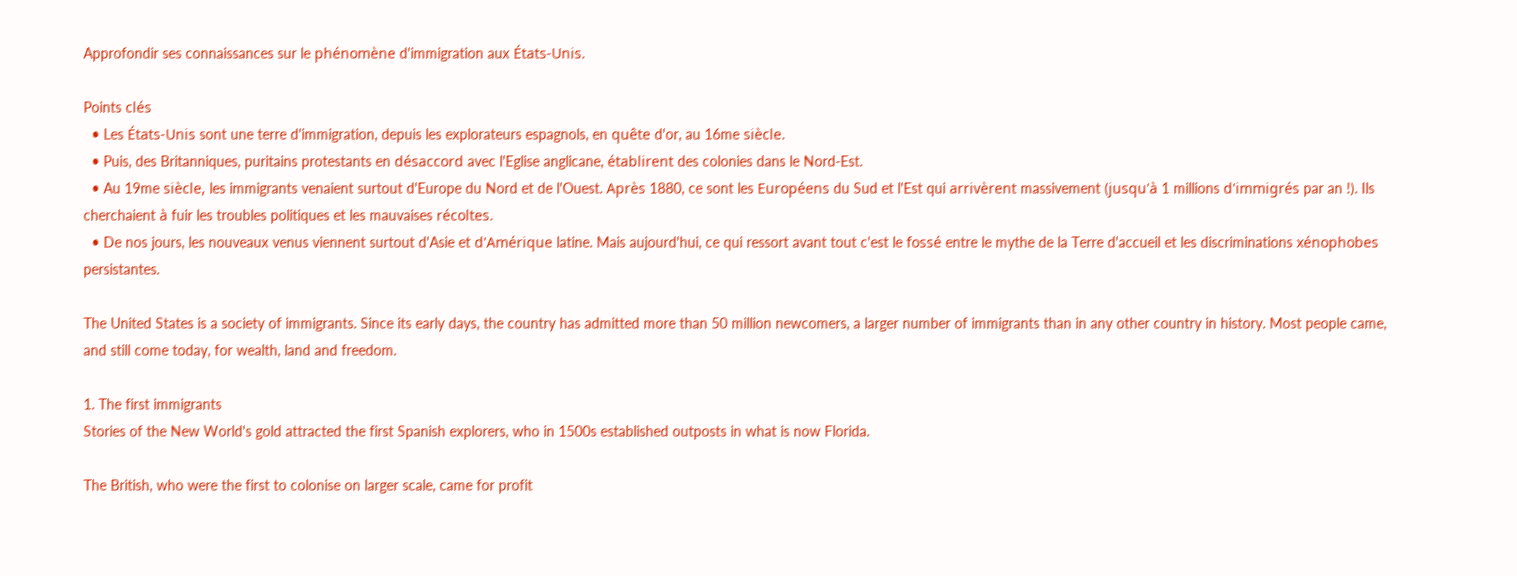Approfondir ses connaissances sur le phénomène d'immigration aux États-Unis.

Points clés
  • Les États-Unis sont une terre d'immigration, depuis les explorateurs espagnols, en quête d'or, au 16me siècle.
  • Puis, des Britanniques, puritains protestants en désaccord avec l'Eglise anglicane, établirent des colonies dans le Nord-Est.
  • Au 19me siècle, les immigrants venaient surtout d'Europe du Nord et de l'Ouest. Après 1880, ce sont les Européens du Sud et l'Est qui arrivèrent massivement (jusqu'à 1 millions d'immigrés par an !). Ils cherchaient à fuir les troubles politiques et les mauvaises récoltes.
  • De nos jours, les nouveaux venus viennent surtout d'Asie et d'Amérique latine. Mais aujourd'hui, ce qui ressort avant tout c'est le fossé entre le mythe de la Terre d'accueil et les discriminations xénophobes persistantes.

The United States is a society of immigrants. Since its early days, the country has admitted more than 50 million newcomers, a larger number of immigrants than in any other country in history. Most people came, and still come today, for wealth, land and freedom.

1. The first immigrants
Stories of the New World's gold attracted the first Spanish explorers, who in 1500s established outposts in what is now Florida.

The British, who were the first to colonise on larger scale, came for profit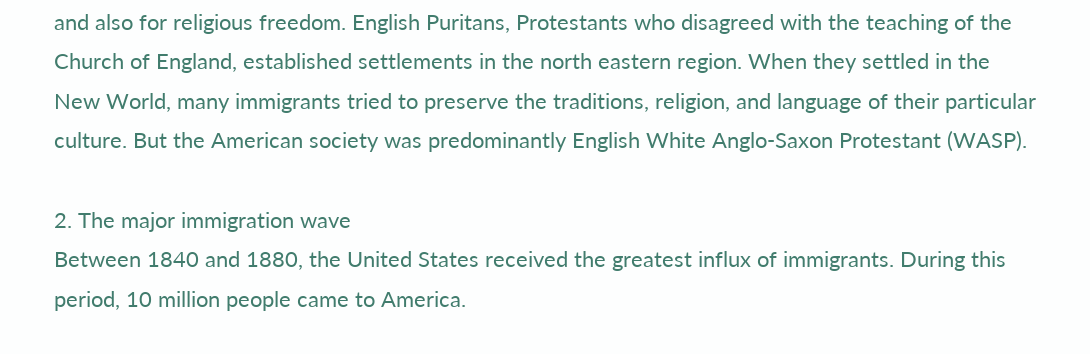and also for religious freedom. English Puritans, Protestants who disagreed with the teaching of the Church of England, established settlements in the north eastern region. When they settled in the New World, many immigrants tried to preserve the traditions, religion, and language of their particular culture. But the American society was predominantly English White Anglo-Saxon Protestant (WASP).

2. The major immigration wave
Between 1840 and 1880, the United States received the greatest influx of immigrants. During this period, 10 million people came to America.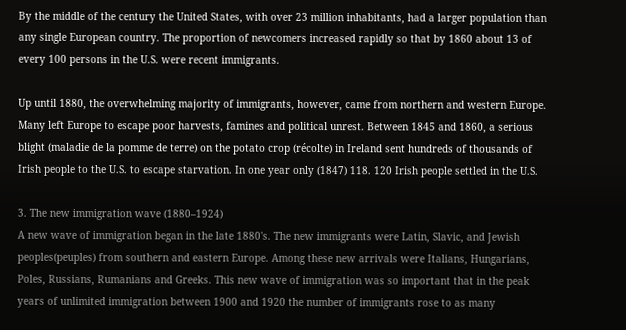By the middle of the century the United States, with over 23 million inhabitants, had a larger population than any single European country. The proportion of newcomers increased rapidly so that by 1860 about 13 of every 100 persons in the U.S. were recent immigrants.

Up until 1880, the overwhelming majority of immigrants, however, came from northern and western Europe. Many left Europe to escape poor harvests, famines and political unrest. Between 1845 and 1860, a serious blight (maladie de la pomme de terre) on the potato crop (récolte) in Ireland sent hundreds of thousands of Irish people to the U.S. to escape starvation. In one year only (1847) 118. 120 Irish people settled in the U.S.

3. The new immigration wave (1880–1924)
A new wave of immigration began in the late 1880's. The new immigrants were Latin, Slavic, and Jewish peoples(peuples) from southern and eastern Europe. Among these new arrivals were Italians, Hungarians, Poles, Russians, Rumanians and Greeks. This new wave of immigration was so important that in the peak years of unlimited immigration between 1900 and 1920 the number of immigrants rose to as many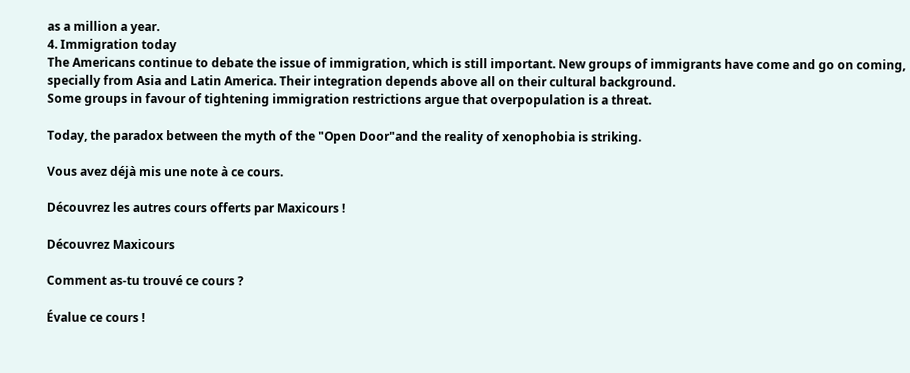as a million a year.
4. Immigration today
The Americans continue to debate the issue of immigration, which is still important. New groups of immigrants have come and go on coming, specially from Asia and Latin America. Their integration depends above all on their cultural background.
Some groups in favour of tightening immigration restrictions argue that overpopulation is a threat.

Today, the paradox between the myth of the "Open Door"and the reality of xenophobia is striking.

Vous avez déjà mis une note à ce cours.

Découvrez les autres cours offerts par Maxicours !

Découvrez Maxicours

Comment as-tu trouvé ce cours ?

Évalue ce cours !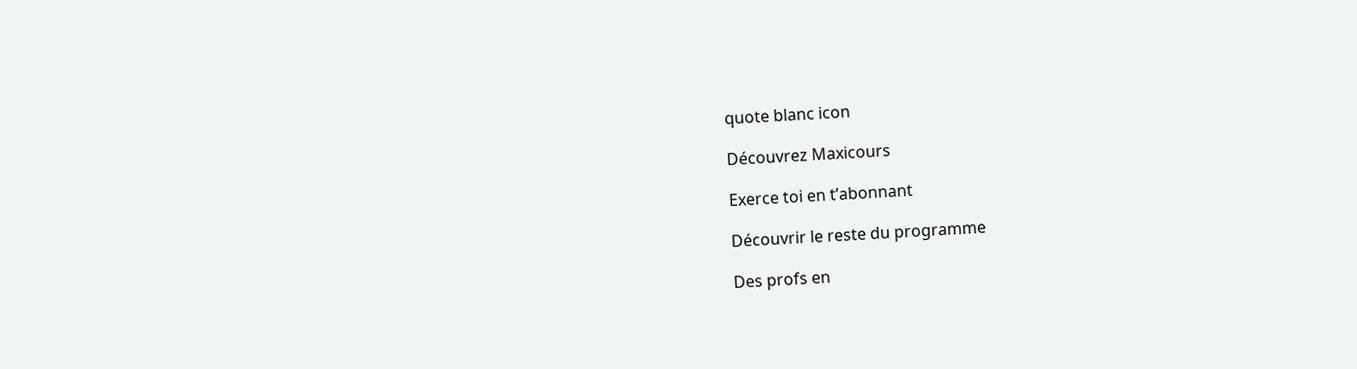quote blanc icon

Découvrez Maxicours

Exerce toi en t’abonnant

Découvrir le reste du programme

Des profs en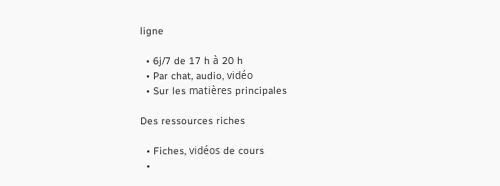ligne

  • 6j/7 de 17 h à 20 h
  • Par chat, audio, vidéo
  • Sur les matières principales

Des ressources riches

  • Fiches, vidéos de cours
  •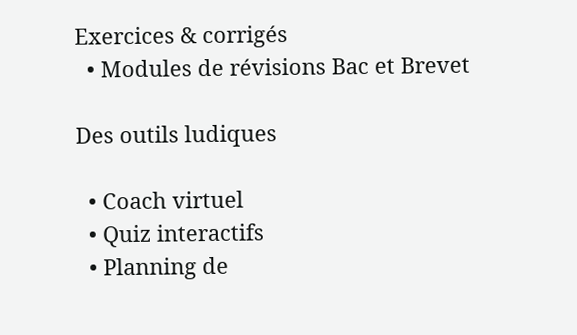Exercices & corrigés
  • Modules de révisions Bac et Brevet

Des outils ludiques

  • Coach virtuel
  • Quiz interactifs
  • Planning de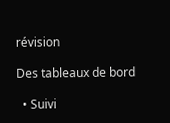révision

Des tableaux de bord

  • Suivi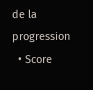de la progression
  • Score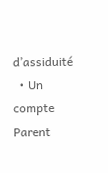d’assiduité
  • Un compte Parent